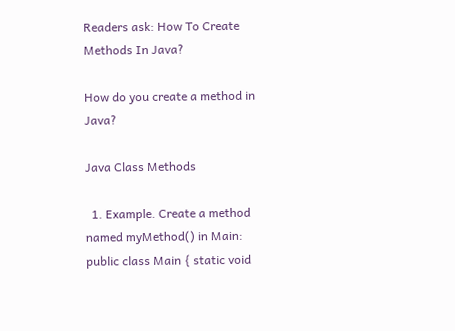Readers ask: How To Create Methods In Java?

How do you create a method in Java?

Java Class Methods

  1. Example. Create a method named myMethod() in Main: public class Main { static void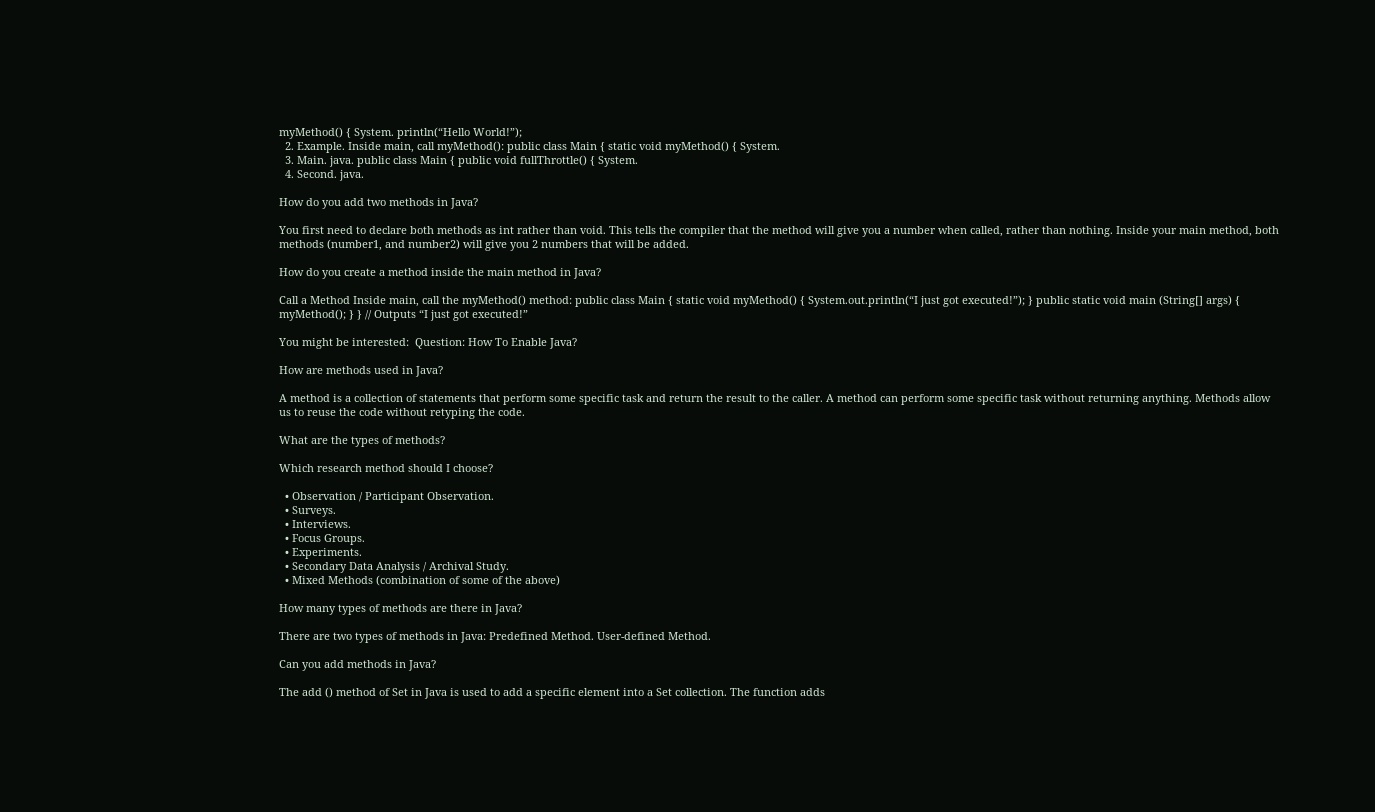myMethod() { System. println(“Hello World!”);
  2. Example. Inside main, call myMethod(): public class Main { static void myMethod() { System.
  3. Main. java. public class Main { public void fullThrottle() { System.
  4. Second. java.

How do you add two methods in Java?

You first need to declare both methods as int rather than void. This tells the compiler that the method will give you a number when called, rather than nothing. Inside your main method, both methods (number1, and number2) will give you 2 numbers that will be added.

How do you create a method inside the main method in Java?

Call a Method Inside main, call the myMethod() method: public class Main { static void myMethod() { System.out.println(“I just got executed!”); } public static void main (String[] args) { myMethod(); } } // Outputs “I just got executed!”

You might be interested:  Question: How To Enable Java?

How are methods used in Java?

A method is a collection of statements that perform some specific task and return the result to the caller. A method can perform some specific task without returning anything. Methods allow us to reuse the code without retyping the code.

What are the types of methods?

Which research method should I choose?

  • Observation / Participant Observation.
  • Surveys.
  • Interviews.
  • Focus Groups.
  • Experiments.
  • Secondary Data Analysis / Archival Study.
  • Mixed Methods (combination of some of the above)

How many types of methods are there in Java?

There are two types of methods in Java: Predefined Method. User-defined Method.

Can you add methods in Java?

The add () method of Set in Java is used to add a specific element into a Set collection. The function adds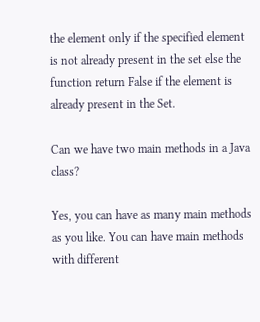the element only if the specified element is not already present in the set else the function return False if the element is already present in the Set.

Can we have two main methods in a Java class?

Yes, you can have as many main methods as you like. You can have main methods with different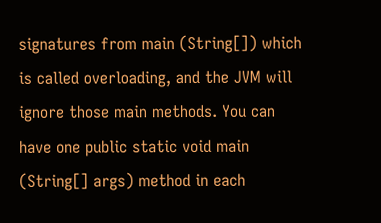signatures from main (String[]) which is called overloading, and the JVM will ignore those main methods. You can have one public static void main (String[] args) method in each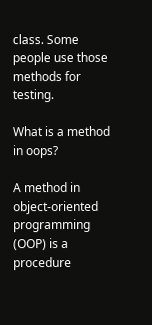class. Some people use those methods for testing.

What is a method in oops?

A method in object-oriented programming (OOP) is a procedure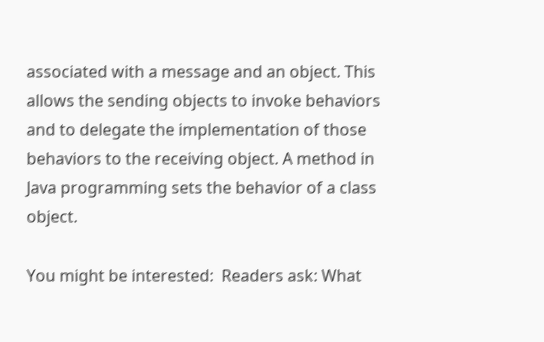associated with a message and an object. This allows the sending objects to invoke behaviors and to delegate the implementation of those behaviors to the receiving object. A method in Java programming sets the behavior of a class object.

You might be interested:  Readers ask: What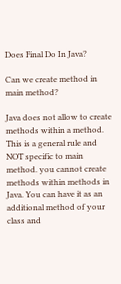Does Final Do In Java?

Can we create method in main method?

Java does not allow to create methods within a method. This is a general rule and NOT specific to main method. you cannot create methods within methods in Java. You can have it as an additional method of your class and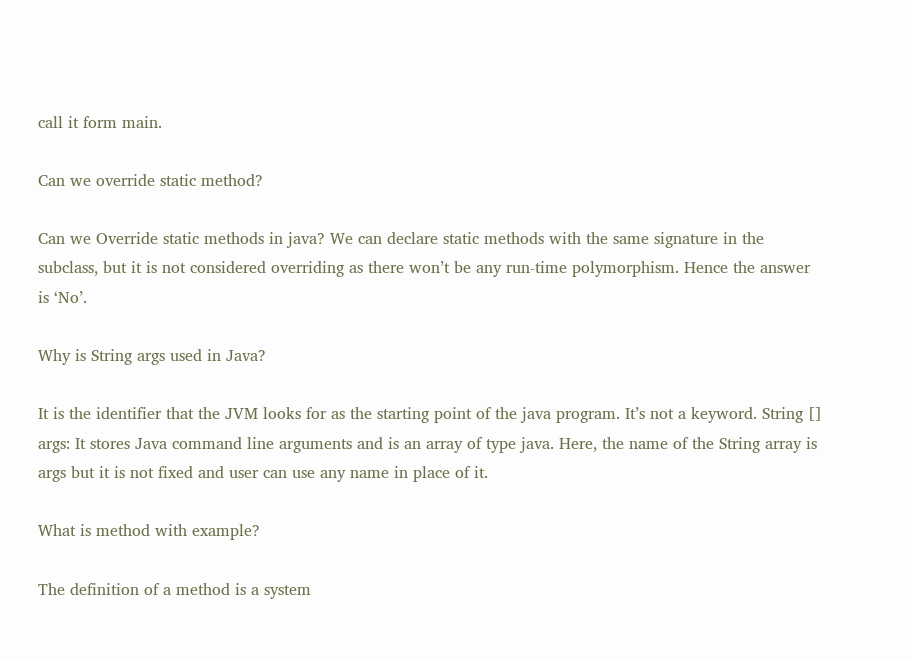call it form main.

Can we override static method?

Can we Override static methods in java? We can declare static methods with the same signature in the subclass, but it is not considered overriding as there won’t be any run-time polymorphism. Hence the answer is ‘No’.

Why is String args used in Java?

It is the identifier that the JVM looks for as the starting point of the java program. It’s not a keyword. String [] args: It stores Java command line arguments and is an array of type java. Here, the name of the String array is args but it is not fixed and user can use any name in place of it.

What is method with example?

The definition of a method is a system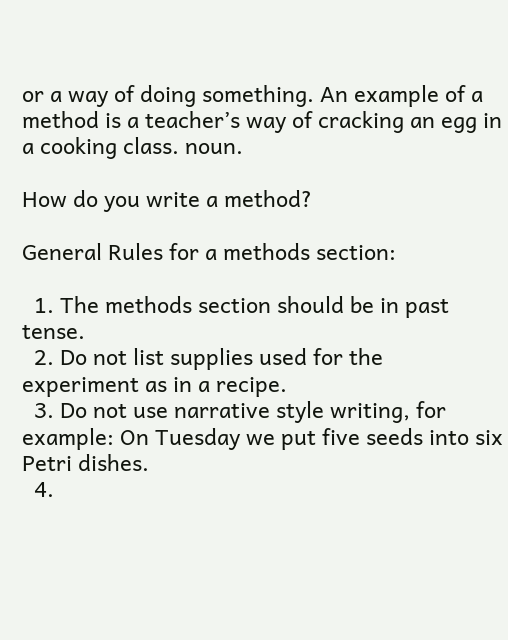or a way of doing something. An example of a method is a teacher’s way of cracking an egg in a cooking class. noun.

How do you write a method?

General Rules for a methods section:

  1. The methods section should be in past tense.
  2. Do not list supplies used for the experiment as in a recipe.
  3. Do not use narrative style writing, for example: On Tuesday we put five seeds into six Petri dishes.
  4.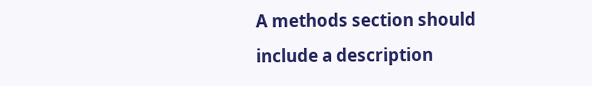A methods section should include a description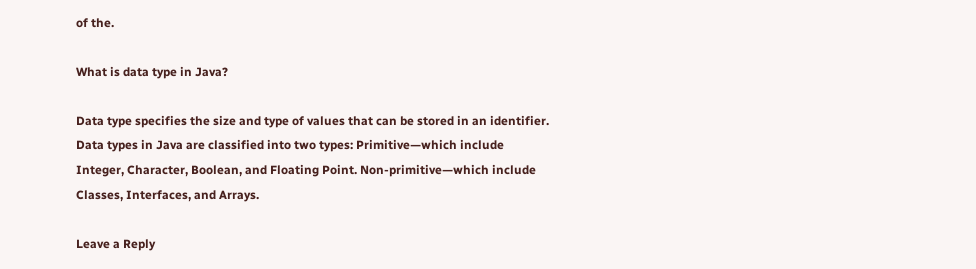of the.

What is data type in Java?

Data type specifies the size and type of values that can be stored in an identifier. Data types in Java are classified into two types: Primitive—which include Integer, Character, Boolean, and Floating Point. Non-primitive—which include Classes, Interfaces, and Arrays.

Leave a Reply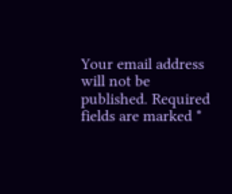Your email address will not be published. Required fields are marked *